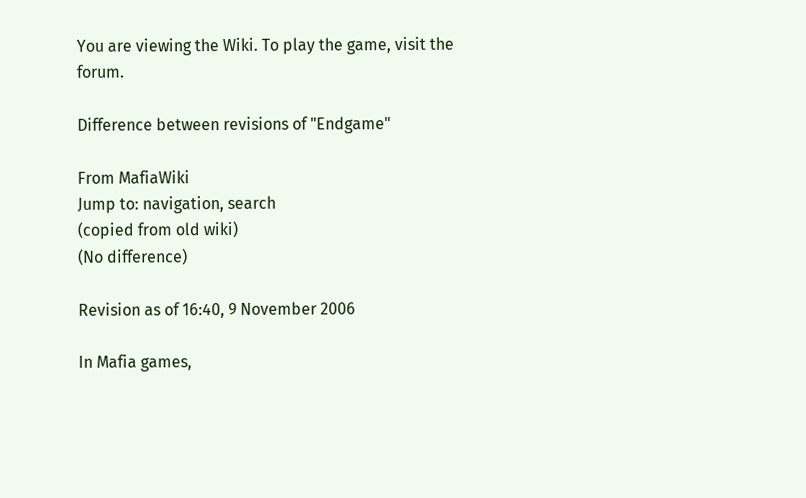You are viewing the Wiki. To play the game, visit the forum.

Difference between revisions of "Endgame"

From MafiaWiki
Jump to: navigation, search
(copied from old wiki)
(No difference)

Revision as of 16:40, 9 November 2006

In Mafia games,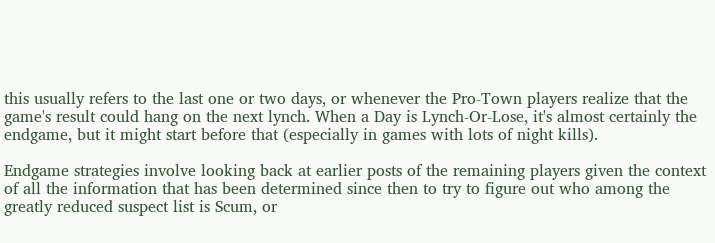this usually refers to the last one or two days, or whenever the Pro-Town players realize that the game's result could hang on the next lynch. When a Day is Lynch-Or-Lose, it's almost certainly the endgame, but it might start before that (especially in games with lots of night kills).

Endgame strategies involve looking back at earlier posts of the remaining players given the context of all the information that has been determined since then to try to figure out who among the greatly reduced suspect list is Scum, or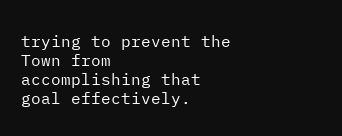trying to prevent the Town from accomplishing that goal effectively.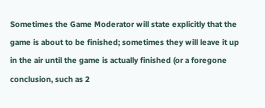Sometimes the Game Moderator will state explicitly that the game is about to be finished; sometimes they will leave it up in the air until the game is actually finished (or a foregone conclusion, such as 2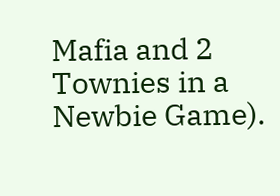Mafia and 2 Townies in a Newbie Game).